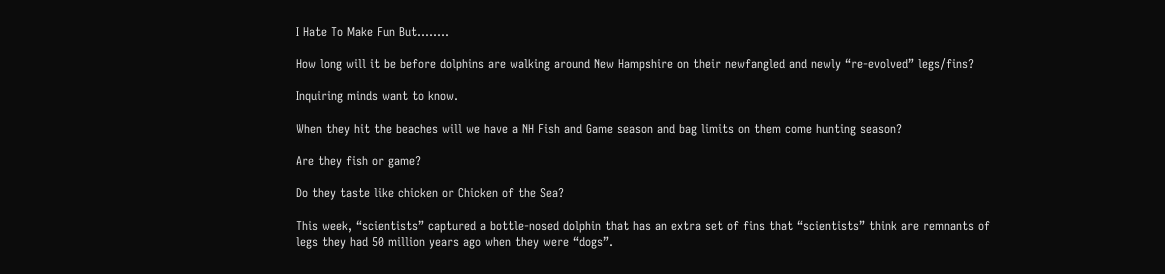I Hate To Make Fun But........

How long will it be before dolphins are walking around New Hampshire on their newfangled and newly “re-evolved” legs/fins?

Inquiring minds want to know.

When they hit the beaches will we have a NH Fish and Game season and bag limits on them come hunting season?

Are they fish or game?

Do they taste like chicken or Chicken of the Sea?

This week, “scientists” captured a bottle-nosed dolphin that has an extra set of fins that “scientists” think are remnants of legs they had 50 million years ago when they were “dogs”.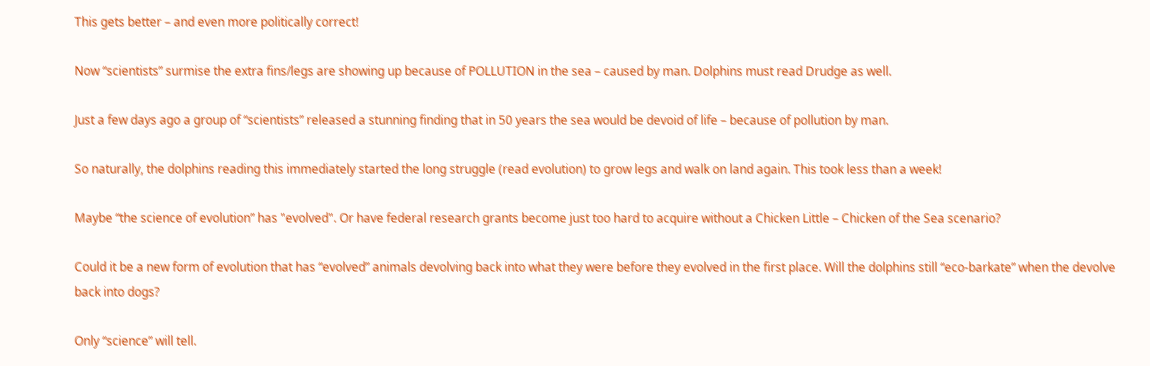This gets better – and even more politically correct!

Now “scientists” surmise the extra fins/legs are showing up because of POLLUTION in the sea – caused by man. Dolphins must read Drudge as well.

Just a few days ago a group of “scientists” released a stunning finding that in 50 years the sea would be devoid of life – because of pollution by man.

So naturally, the dolphins reading this immediately started the long struggle (read evolution) to grow legs and walk on land again. This took less than a week!

Maybe “the science of evolution” has "evolved". Or have federal research grants become just too hard to acquire without a Chicken Little – Chicken of the Sea scenario?

Could it be a new form of evolution that has “evolved” animals devolving back into what they were before they evolved in the first place. Will the dolphins still “eco-barkate” when the devolve back into dogs?

Only “science” will tell.